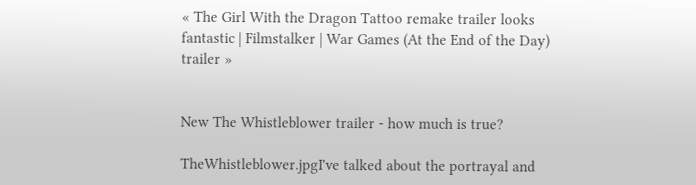« The Girl With the Dragon Tattoo remake trailer looks fantastic | Filmstalker | War Games (At the End of the Day) trailer »


New The Whistleblower trailer - how much is true?

TheWhistleblower.jpgI've talked about the portrayal and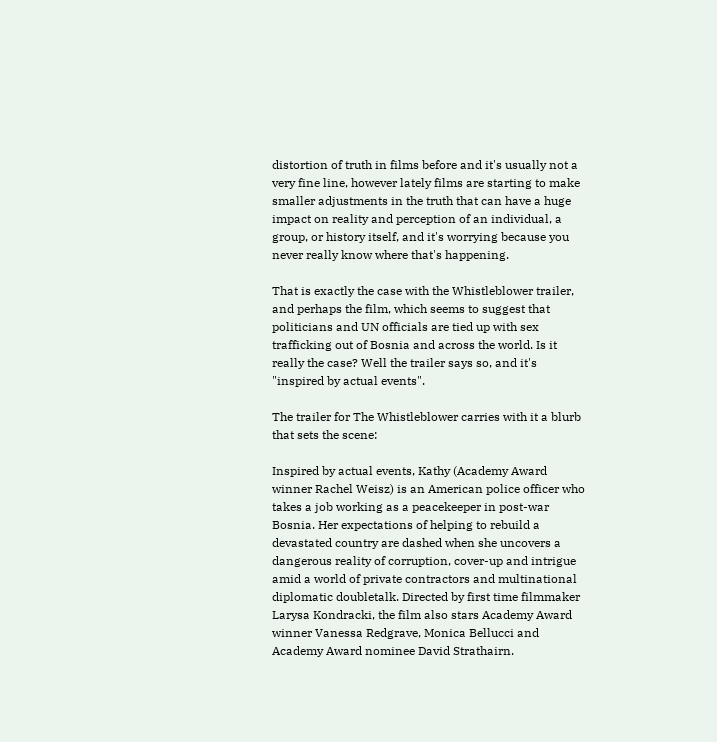distortion of truth in films before and it's usually not a very fine line, however lately films are starting to make smaller adjustments in the truth that can have a huge impact on reality and perception of an individual, a group, or history itself, and it's worrying because you never really know where that's happening.

That is exactly the case with the Whistleblower trailer, and perhaps the film, which seems to suggest that politicians and UN officials are tied up with sex trafficking out of Bosnia and across the world. Is it really the case? Well the trailer says so, and it's "inspired by actual events".

The trailer for The Whistleblower carries with it a blurb that sets the scene:

Inspired by actual events, Kathy (Academy Award winner Rachel Weisz) is an American police officer who takes a job working as a peacekeeper in post-war Bosnia. Her expectations of helping to rebuild a devastated country are dashed when she uncovers a dangerous reality of corruption, cover-up and intrigue amid a world of private contractors and multinational diplomatic doubletalk. Directed by first time filmmaker Larysa Kondracki, the film also stars Academy Award winner Vanessa Redgrave, Monica Bellucci and Academy Award nominee David Strathairn.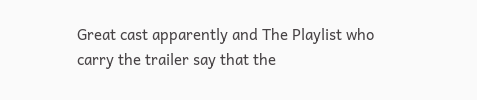Great cast apparently and The Playlist who carry the trailer say that the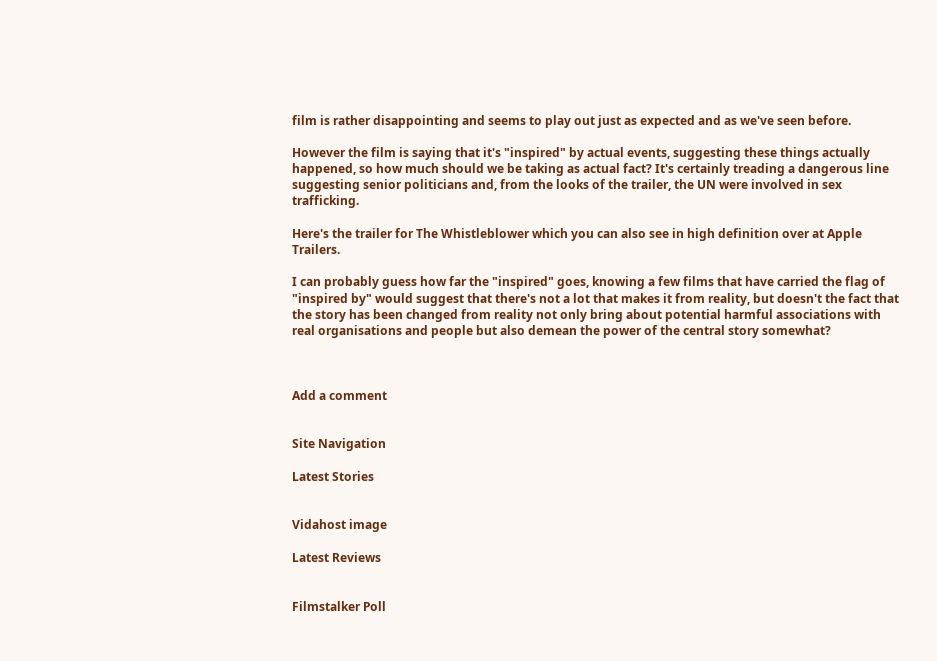film is rather disappointing and seems to play out just as expected and as we've seen before.

However the film is saying that it's "inspired" by actual events, suggesting these things actually happened, so how much should we be taking as actual fact? It's certainly treading a dangerous line suggesting senior politicians and, from the looks of the trailer, the UN were involved in sex trafficking.

Here's the trailer for The Whistleblower which you can also see in high definition over at Apple Trailers.

I can probably guess how far the "inspired" goes, knowing a few films that have carried the flag of "inspired by" would suggest that there's not a lot that makes it from reality, but doesn't the fact that the story has been changed from reality not only bring about potential harmful associations with real organisations and people but also demean the power of the central story somewhat?



Add a comment


Site Navigation

Latest Stories


Vidahost image

Latest Reviews


Filmstalker Poll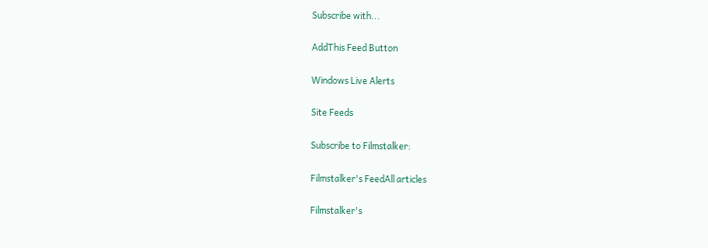Subscribe with...

AddThis Feed Button

Windows Live Alerts

Site Feeds

Subscribe to Filmstalker:

Filmstalker's FeedAll articles

Filmstalker's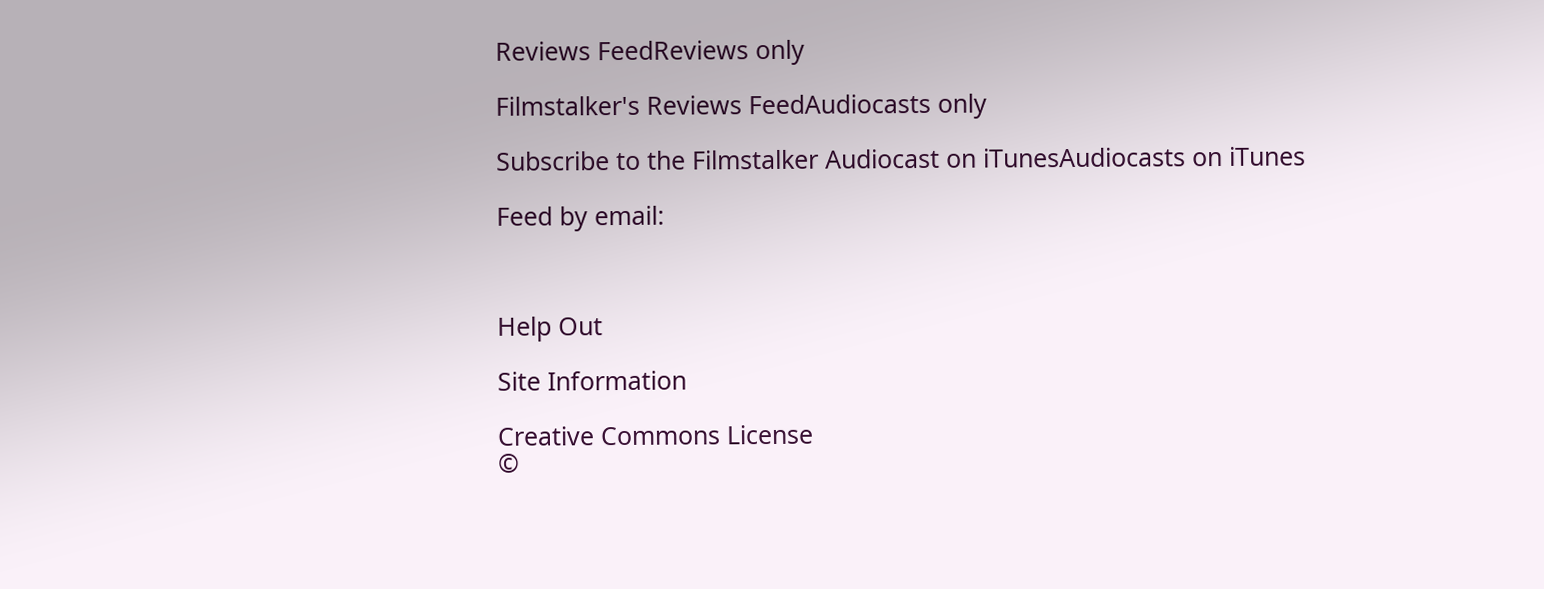Reviews FeedReviews only

Filmstalker's Reviews FeedAudiocasts only

Subscribe to the Filmstalker Audiocast on iTunesAudiocasts on iTunes

Feed by email:



Help Out

Site Information

Creative Commons License
©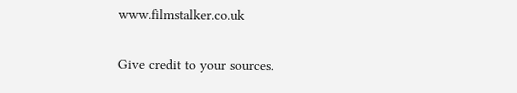www.filmstalker.co.uk

Give credit to your sources.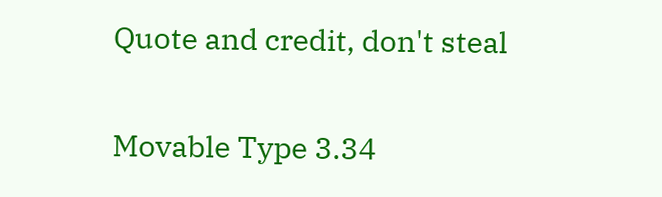Quote and credit, don't steal

Movable Type 3.34